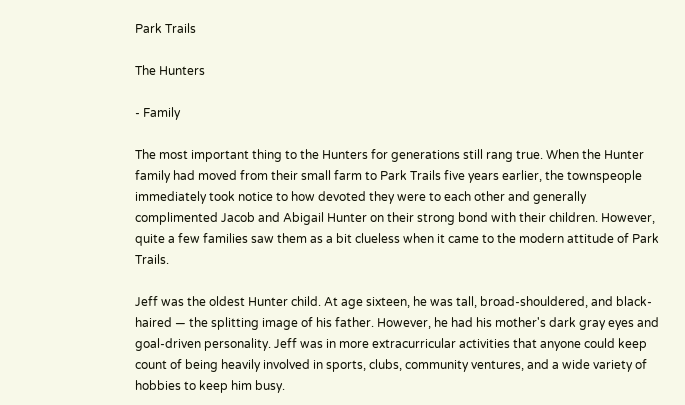Park Trails

The Hunters

- Family

The most important thing to the Hunters for generations still rang true. When the Hunter family had moved from their small farm to Park Trails five years earlier, the townspeople immediately took notice to how devoted they were to each other and generally complimented Jacob and Abigail Hunter on their strong bond with their children. However, quite a few families saw them as a bit clueless when it came to the modern attitude of Park Trails.

Jeff was the oldest Hunter child. At age sixteen, he was tall, broad-shouldered, and black-haired — the splitting image of his father. However, he had his mother's dark gray eyes and goal-driven personality. Jeff was in more extracurricular activities that anyone could keep count of being heavily involved in sports, clubs, community ventures, and a wide variety of hobbies to keep him busy.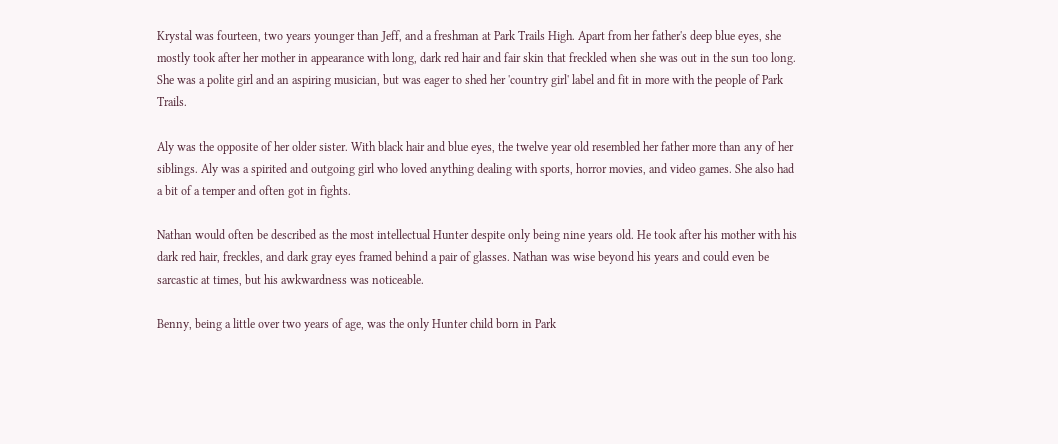Krystal was fourteen, two years younger than Jeff, and a freshman at Park Trails High. Apart from her father's deep blue eyes, she mostly took after her mother in appearance with long, dark red hair and fair skin that freckled when she was out in the sun too long. She was a polite girl and an aspiring musician, but was eager to shed her 'country girl' label and fit in more with the people of Park Trails.

Aly was the opposite of her older sister. With black hair and blue eyes, the twelve year old resembled her father more than any of her siblings. Aly was a spirited and outgoing girl who loved anything dealing with sports, horror movies, and video games. She also had a bit of a temper and often got in fights.

Nathan would often be described as the most intellectual Hunter despite only being nine years old. He took after his mother with his dark red hair, freckles, and dark gray eyes framed behind a pair of glasses. Nathan was wise beyond his years and could even be sarcastic at times, but his awkwardness was noticeable.

Benny, being a little over two years of age, was the only Hunter child born in Park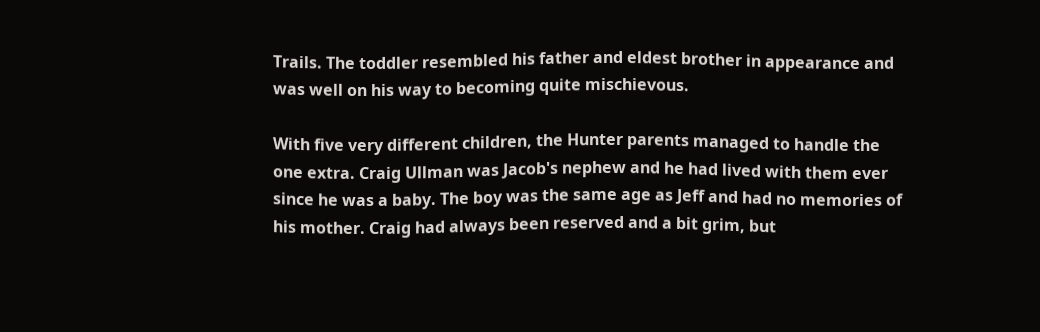Trails. The toddler resembled his father and eldest brother in appearance and was well on his way to becoming quite mischievous.

With five very different children, the Hunter parents managed to handle the one extra. Craig Ullman was Jacob's nephew and he had lived with them ever since he was a baby. The boy was the same age as Jeff and had no memories of his mother. Craig had always been reserved and a bit grim, but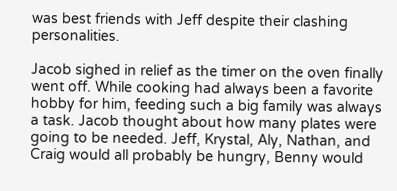was best friends with Jeff despite their clashing personalities.

Jacob sighed in relief as the timer on the oven finally went off. While cooking had always been a favorite hobby for him, feeding such a big family was always a task. Jacob thought about how many plates were going to be needed. Jeff, Krystal, Aly, Nathan, and Craig would all probably be hungry, Benny would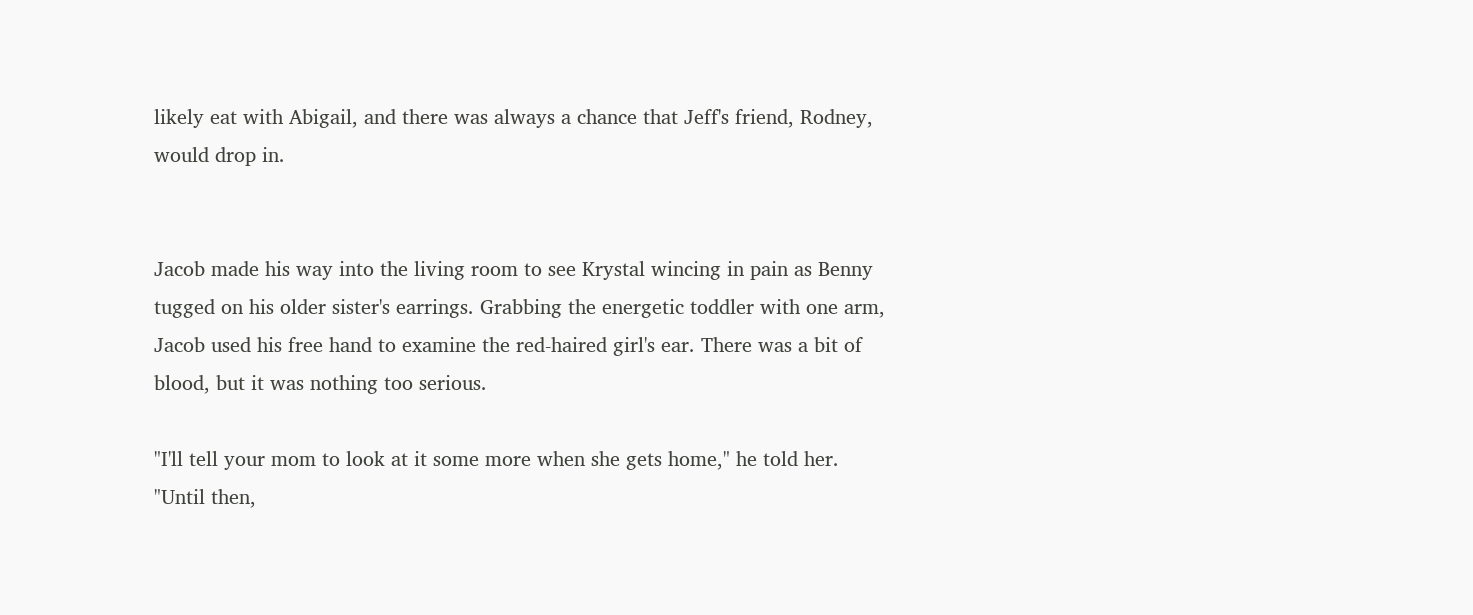likely eat with Abigail, and there was always a chance that Jeff's friend, Rodney, would drop in.


Jacob made his way into the living room to see Krystal wincing in pain as Benny tugged on his older sister's earrings. Grabbing the energetic toddler with one arm, Jacob used his free hand to examine the red-haired girl's ear. There was a bit of blood, but it was nothing too serious.

"I'll tell your mom to look at it some more when she gets home," he told her. "Until then,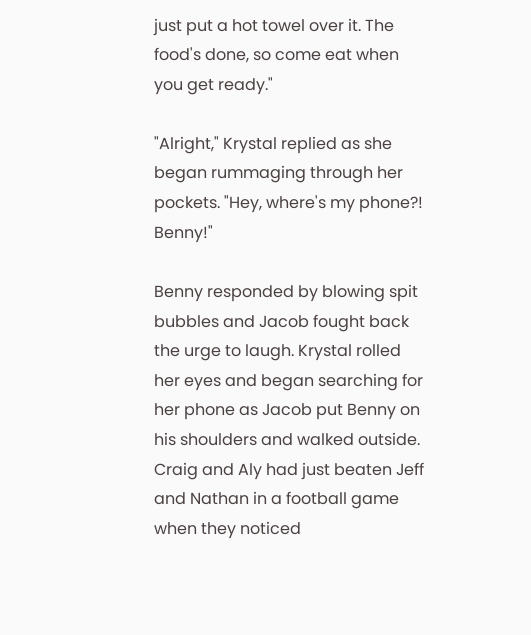just put a hot towel over it. The food's done, so come eat when you get ready."

"Alright," Krystal replied as she began rummaging through her pockets. "Hey, where's my phone?! Benny!"

Benny responded by blowing spit bubbles and Jacob fought back the urge to laugh. Krystal rolled her eyes and began searching for her phone as Jacob put Benny on his shoulders and walked outside. Craig and Aly had just beaten Jeff and Nathan in a football game when they noticed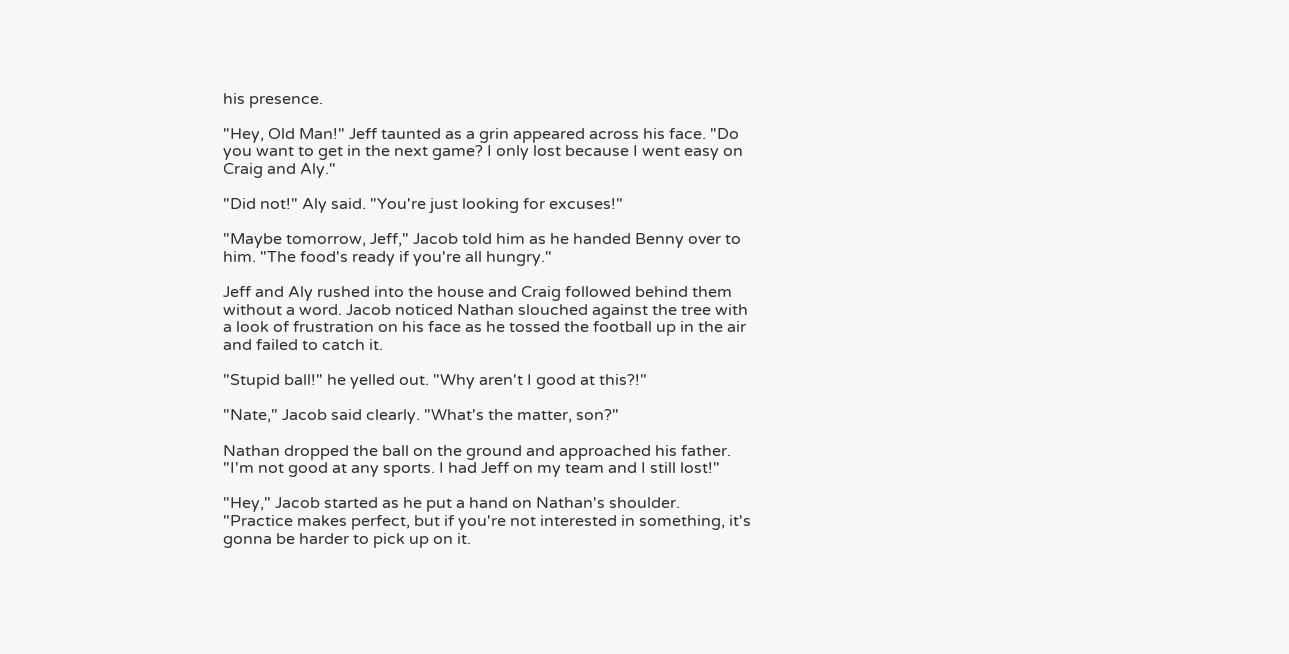his presence.

"Hey, Old Man!" Jeff taunted as a grin appeared across his face. "Do you want to get in the next game? I only lost because I went easy on Craig and Aly."

"Did not!" Aly said. "You're just looking for excuses!"

"Maybe tomorrow, Jeff," Jacob told him as he handed Benny over to him. "The food's ready if you're all hungry."

Jeff and Aly rushed into the house and Craig followed behind them without a word. Jacob noticed Nathan slouched against the tree with a look of frustration on his face as he tossed the football up in the air and failed to catch it.

"Stupid ball!" he yelled out. "Why aren't I good at this?!"

"Nate," Jacob said clearly. "What's the matter, son?"

Nathan dropped the ball on the ground and approached his father. "I'm not good at any sports. I had Jeff on my team and I still lost!"

"Hey," Jacob started as he put a hand on Nathan's shoulder. "Practice makes perfect, but if you're not interested in something, it's gonna be harder to pick up on it.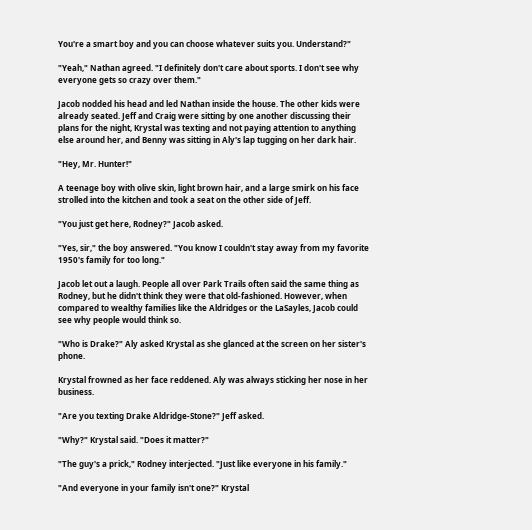You're a smart boy and you can choose whatever suits you. Understand?"

"Yeah," Nathan agreed. "I definitely don't care about sports. I don't see why everyone gets so crazy over them."

Jacob nodded his head and led Nathan inside the house. The other kids were already seated. Jeff and Craig were sitting by one another discussing their plans for the night, Krystal was texting and not paying attention to anything else around her, and Benny was sitting in Aly's lap tugging on her dark hair.

"Hey, Mr. Hunter!"

A teenage boy with olive skin, light brown hair, and a large smirk on his face strolled into the kitchen and took a seat on the other side of Jeff.

"You just get here, Rodney?" Jacob asked.

"Yes, sir," the boy answered. "You know I couldn't stay away from my favorite 1950's family for too long."

Jacob let out a laugh. People all over Park Trails often said the same thing as Rodney, but he didn't think they were that old-fashioned. However, when compared to wealthy families like the Aldridges or the LaSayles, Jacob could see why people would think so.

"Who is Drake?" Aly asked Krystal as she glanced at the screen on her sister's phone.

Krystal frowned as her face reddened. Aly was always sticking her nose in her business.

"Are you texting Drake Aldridge-Stone?" Jeff asked.

"Why?" Krystal said. "Does it matter?"

"The guy's a prick," Rodney interjected. "Just like everyone in his family."

"And everyone in your family isn't one?" Krystal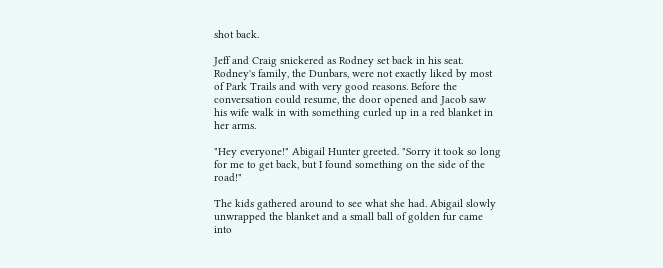shot back.

Jeff and Craig snickered as Rodney set back in his seat. Rodney's family, the Dunbars, were not exactly liked by most of Park Trails and with very good reasons. Before the conversation could resume, the door opened and Jacob saw his wife walk in with something curled up in a red blanket in her arms.

"Hey everyone!" Abigail Hunter greeted. "Sorry it took so long for me to get back, but I found something on the side of the road!"

The kids gathered around to see what she had. Abigail slowly unwrapped the blanket and a small ball of golden fur came into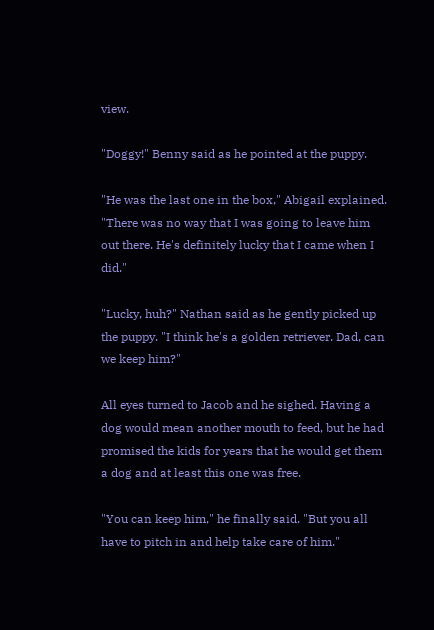view.

"Doggy!" Benny said as he pointed at the puppy.

"He was the last one in the box," Abigail explained. "There was no way that I was going to leave him out there. He's definitely lucky that I came when I did."

"Lucky, huh?" Nathan said as he gently picked up the puppy. "I think he's a golden retriever. Dad, can we keep him?"

All eyes turned to Jacob and he sighed. Having a dog would mean another mouth to feed, but he had promised the kids for years that he would get them a dog and at least this one was free.

"You can keep him," he finally said. "But you all have to pitch in and help take care of him."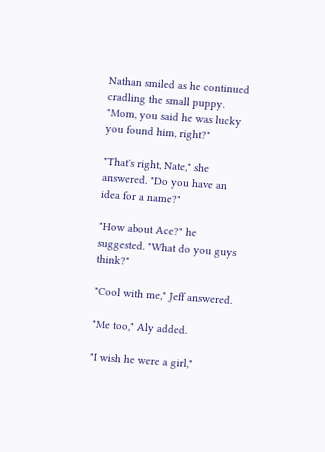Nathan smiled as he continued cradling the small puppy. "Mom, you said he was lucky you found him, right?"

"That's right, Nate," she answered. "Do you have an idea for a name?"

"How about Ace?" he suggested. "What do you guys think?"

"Cool with me," Jeff answered.

"Me too," Aly added.

"I wish he were a girl,"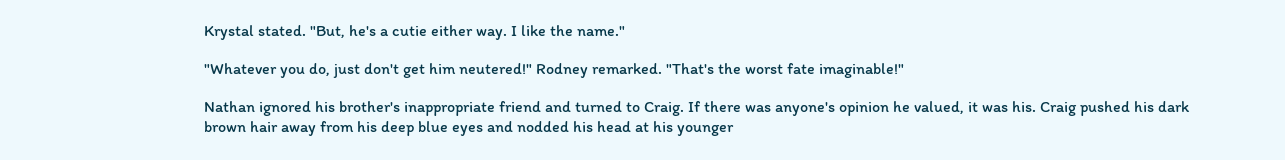Krystal stated. "But, he's a cutie either way. I like the name."

"Whatever you do, just don't get him neutered!" Rodney remarked. "That's the worst fate imaginable!"

Nathan ignored his brother's inappropriate friend and turned to Craig. If there was anyone's opinion he valued, it was his. Craig pushed his dark brown hair away from his deep blue eyes and nodded his head at his younger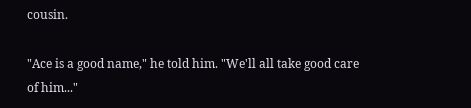cousin.

"Ace is a good name," he told him. "We'll all take good care of him..."